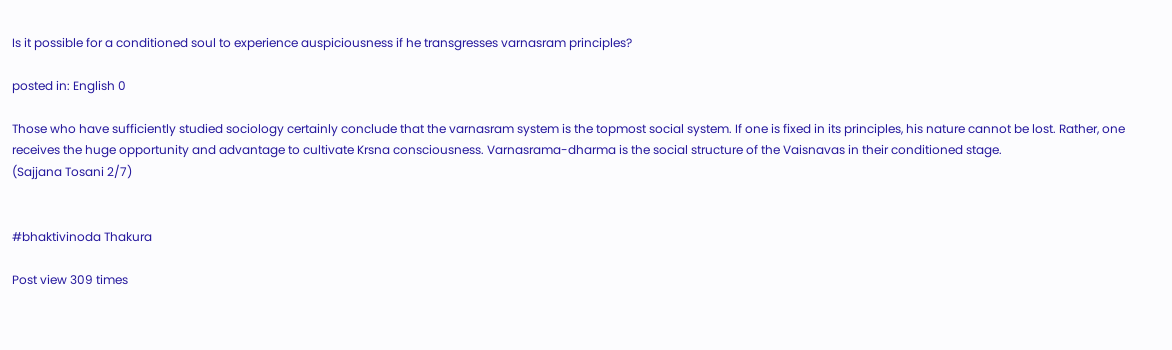Is it possible for a conditioned soul to experience auspiciousness if he transgresses varnasram principles?

posted in: English 0

Those who have sufficiently studied sociology certainly conclude that the varnasram system is the topmost social system. If one is fixed in its principles, his nature cannot be lost. Rather, one receives the huge opportunity and advantage to cultivate Krsna consciousness. Varnasrama-dharma is the social structure of the Vaisnavas in their conditioned stage.
(Sajjana Tosani 2/7)


#bhaktivinoda Thakura

Post view 309 times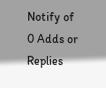Notify of
0 Adds or Replies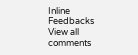Inline Feedbacks
View all comments